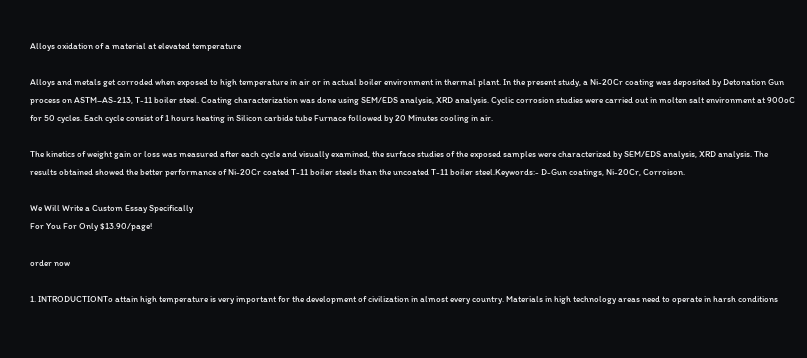Alloys oxidation of a material at elevated temperature

Alloys and metals get corroded when exposed to high temperature in air or in actual boiler environment in thermal plant. In the present study, a Ni-20Cr coating was deposited by Detonation Gun process on ASTM–AS-213, T-11 boiler steel. Coating characterization was done using SEM/EDS analysis, XRD analysis. Cyclic corrosion studies were carried out in molten salt environment at 900oC for 50 cycles. Each cycle consist of 1 hours heating in Silicon carbide tube Furnace followed by 20 Minutes cooling in air.

The kinetics of weight gain or loss was measured after each cycle and visually examined, the surface studies of the exposed samples were characterized by SEM/EDS analysis, XRD analysis. The results obtained showed the better performance of Ni-20Cr coated T-11 boiler steels than the uncoated T-11 boiler steel.Keywords:- D-Gun coatings, Ni-20Cr, Corroison.

We Will Write a Custom Essay Specifically
For You For Only $13.90/page!

order now

1. INTRODUCTIONTo attain high temperature is very important for the development of civilization in almost every country. Materials in high technology areas need to operate in harsh conditions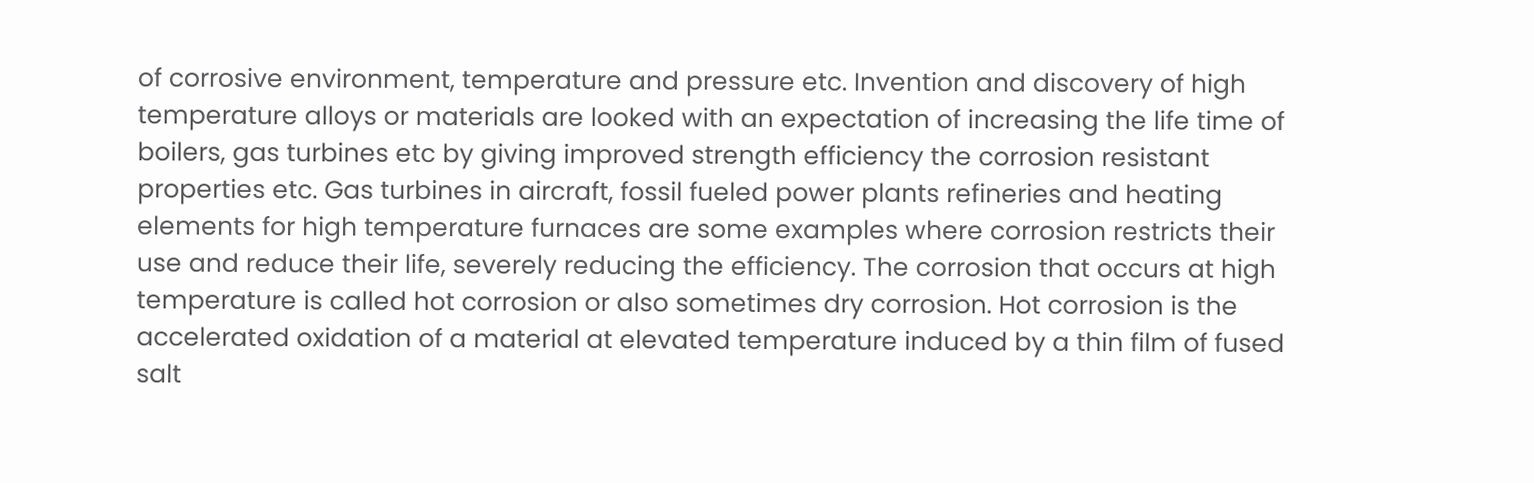of corrosive environment, temperature and pressure etc. Invention and discovery of high temperature alloys or materials are looked with an expectation of increasing the life time of boilers, gas turbines etc by giving improved strength efficiency the corrosion resistant properties etc. Gas turbines in aircraft, fossil fueled power plants refineries and heating elements for high temperature furnaces are some examples where corrosion restricts their use and reduce their life, severely reducing the efficiency. The corrosion that occurs at high temperature is called hot corrosion or also sometimes dry corrosion. Hot corrosion is the accelerated oxidation of a material at elevated temperature induced by a thin film of fused salt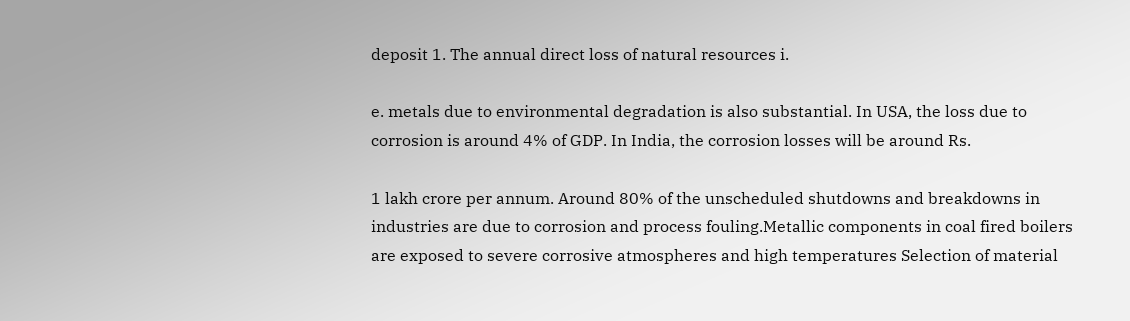deposit 1. The annual direct loss of natural resources i.

e. metals due to environmental degradation is also substantial. In USA, the loss due to corrosion is around 4% of GDP. In India, the corrosion losses will be around Rs.

1 lakh crore per annum. Around 80% of the unscheduled shutdowns and breakdowns in industries are due to corrosion and process fouling.Metallic components in coal fired boilers are exposed to severe corrosive atmospheres and high temperatures Selection of material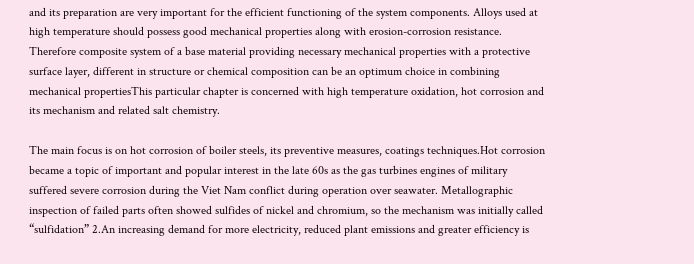and its preparation are very important for the efficient functioning of the system components. Alloys used at high temperature should possess good mechanical properties along with erosion-corrosion resistance. Therefore composite system of a base material providing necessary mechanical properties with a protective surface layer, different in structure or chemical composition can be an optimum choice in combining mechanical propertiesThis particular chapter is concerned with high temperature oxidation, hot corrosion and its mechanism and related salt chemistry.

The main focus is on hot corrosion of boiler steels, its preventive measures, coatings techniques.Hot corrosion became a topic of important and popular interest in the late 60s as the gas turbines engines of military suffered severe corrosion during the Viet Nam conflict during operation over seawater. Metallographic inspection of failed parts often showed sulfides of nickel and chromium, so the mechanism was initially called “sulfidation” 2.An increasing demand for more electricity, reduced plant emissions and greater efficiency is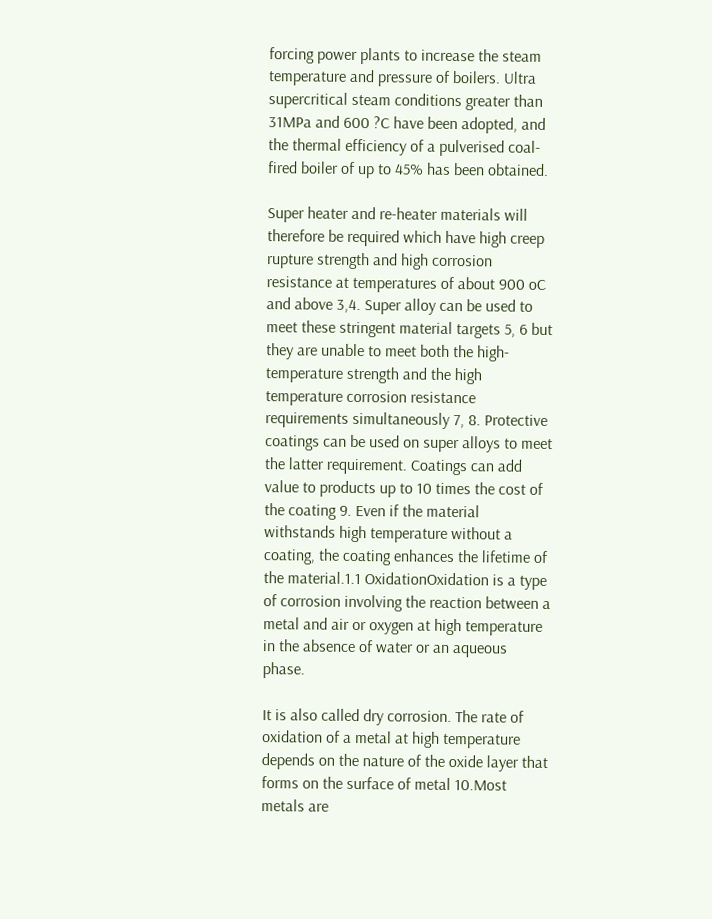forcing power plants to increase the steam temperature and pressure of boilers. Ultra supercritical steam conditions greater than 31MPa and 600 ?C have been adopted, and the thermal efficiency of a pulverised coal-fired boiler of up to 45% has been obtained.

Super heater and re-heater materials will therefore be required which have high creep rupture strength and high corrosion resistance at temperatures of about 900 oC and above 3,4. Super alloy can be used to meet these stringent material targets 5, 6 but they are unable to meet both the high-temperature strength and the high temperature corrosion resistance requirements simultaneously 7, 8. Protective coatings can be used on super alloys to meet the latter requirement. Coatings can add value to products up to 10 times the cost of the coating 9. Even if the material withstands high temperature without a coating, the coating enhances the lifetime of the material.1.1 OxidationOxidation is a type of corrosion involving the reaction between a metal and air or oxygen at high temperature in the absence of water or an aqueous phase.

It is also called dry corrosion. The rate of oxidation of a metal at high temperature depends on the nature of the oxide layer that forms on the surface of metal 10.Most metals are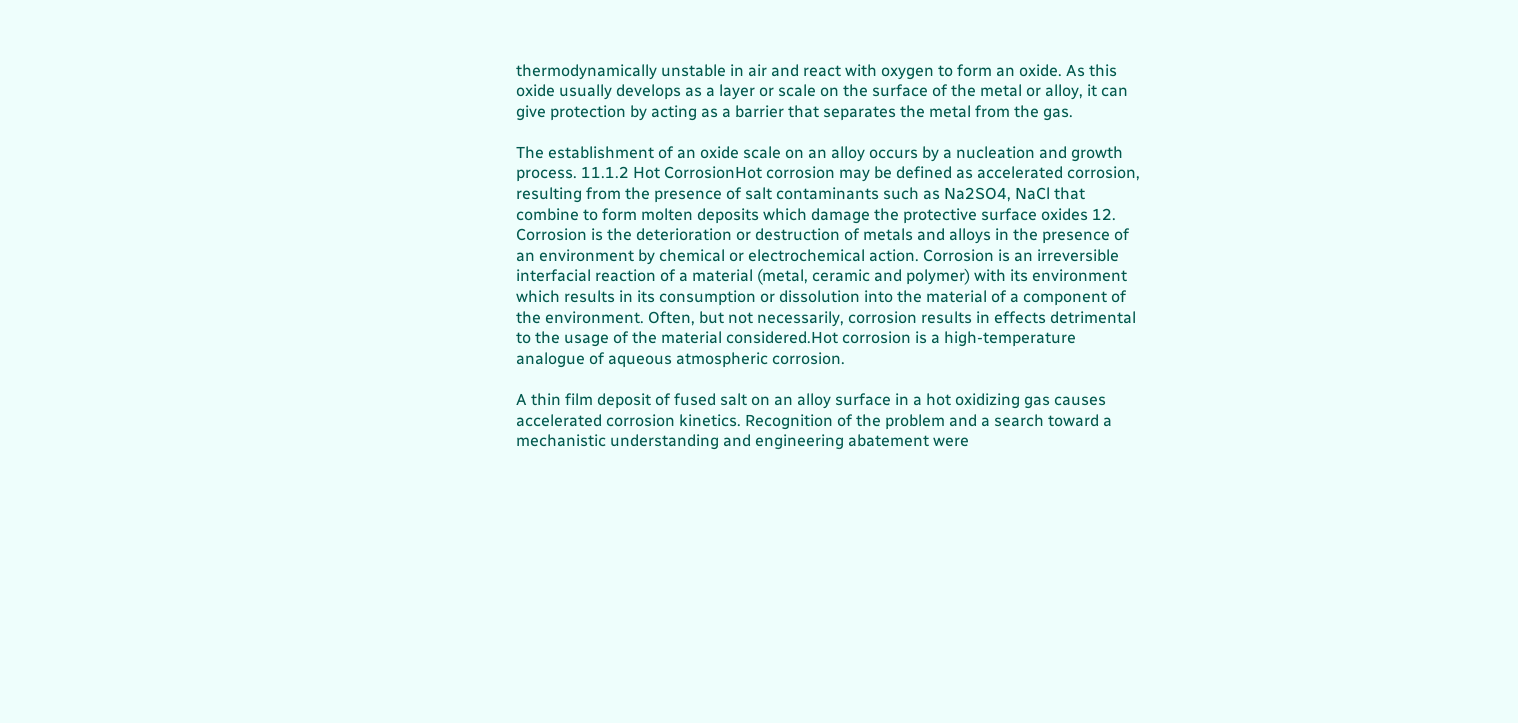thermodynamically unstable in air and react with oxygen to form an oxide. As this oxide usually develops as a layer or scale on the surface of the metal or alloy, it can give protection by acting as a barrier that separates the metal from the gas.

The establishment of an oxide scale on an alloy occurs by a nucleation and growth process. 11.1.2 Hot CorrosionHot corrosion may be defined as accelerated corrosion, resulting from the presence of salt contaminants such as Na2SO4, NaCl that combine to form molten deposits which damage the protective surface oxides 12. Corrosion is the deterioration or destruction of metals and alloys in the presence of an environment by chemical or electrochemical action. Corrosion is an irreversible interfacial reaction of a material (metal, ceramic and polymer) with its environment which results in its consumption or dissolution into the material of a component of the environment. Often, but not necessarily, corrosion results in effects detrimental to the usage of the material considered.Hot corrosion is a high-temperature analogue of aqueous atmospheric corrosion.

A thin film deposit of fused salt on an alloy surface in a hot oxidizing gas causes accelerated corrosion kinetics. Recognition of the problem and a search toward a mechanistic understanding and engineering abatement were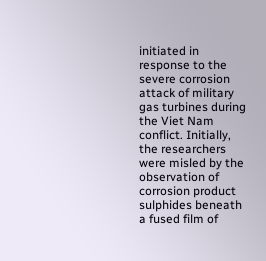initiated in response to the severe corrosion attack of military gas turbines during the Viet Nam conflict. Initially, the researchers were misled by the observation of corrosion product sulphides beneath a fused film of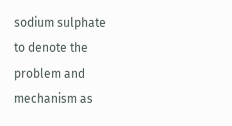sodium sulphate to denote the problem and mechanism as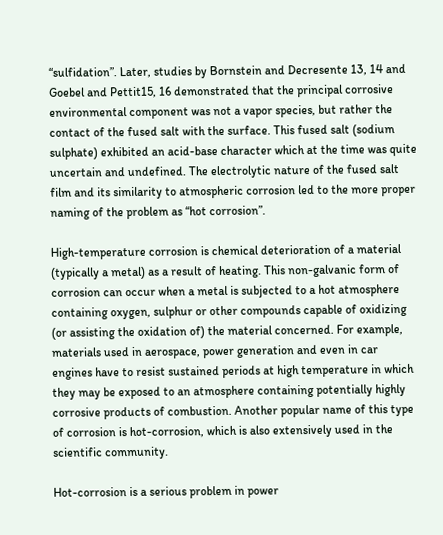“sulfidation”. Later, studies by Bornstein and Decresente 13, 14 and Goebel and Pettit15, 16 demonstrated that the principal corrosive environmental component was not a vapor species, but rather the contact of the fused salt with the surface. This fused salt (sodium sulphate) exhibited an acid-base character which at the time was quite uncertain and undefined. The electrolytic nature of the fused salt film and its similarity to atmospheric corrosion led to the more proper naming of the problem as “hot corrosion”.

High-temperature corrosion is chemical deterioration of a material (typically a metal) as a result of heating. This non-galvanic form of corrosion can occur when a metal is subjected to a hot atmosphere containing oxygen, sulphur or other compounds capable of oxidizing (or assisting the oxidation of) the material concerned. For example, materials used in aerospace, power generation and even in car engines have to resist sustained periods at high temperature in which they may be exposed to an atmosphere containing potentially highly corrosive products of combustion. Another popular name of this type of corrosion is hot-corrosion, which is also extensively used in the scientific community.

Hot-corrosion is a serious problem in power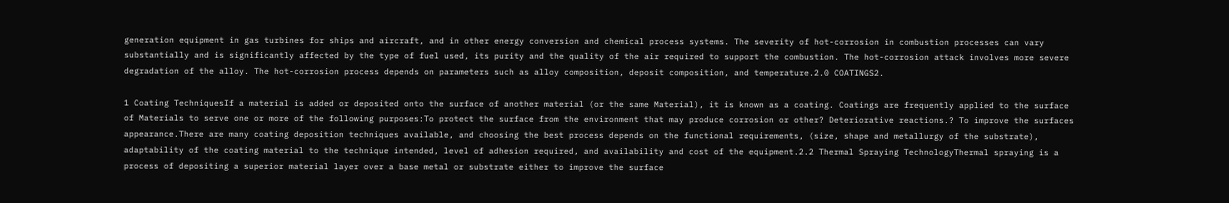generation equipment in gas turbines for ships and aircraft, and in other energy conversion and chemical process systems. The severity of hot-corrosion in combustion processes can vary substantially and is significantly affected by the type of fuel used, its purity and the quality of the air required to support the combustion. The hot-corrosion attack involves more severe degradation of the alloy. The hot-corrosion process depends on parameters such as alloy composition, deposit composition, and temperature.2.0 COATINGS2.

1 Coating TechniquesIf a material is added or deposited onto the surface of another material (or the same Material), it is known as a coating. Coatings are frequently applied to the surface of Materials to serve one or more of the following purposes:To protect the surface from the environment that may produce corrosion or other? Deteriorative reactions.? To improve the surfaces appearance.There are many coating deposition techniques available, and choosing the best process depends on the functional requirements, (size, shape and metallurgy of the substrate), adaptability of the coating material to the technique intended, level of adhesion required, and availability and cost of the equipment.2.2 Thermal Spraying TechnologyThermal spraying is a process of depositing a superior material layer over a base metal or substrate either to improve the surface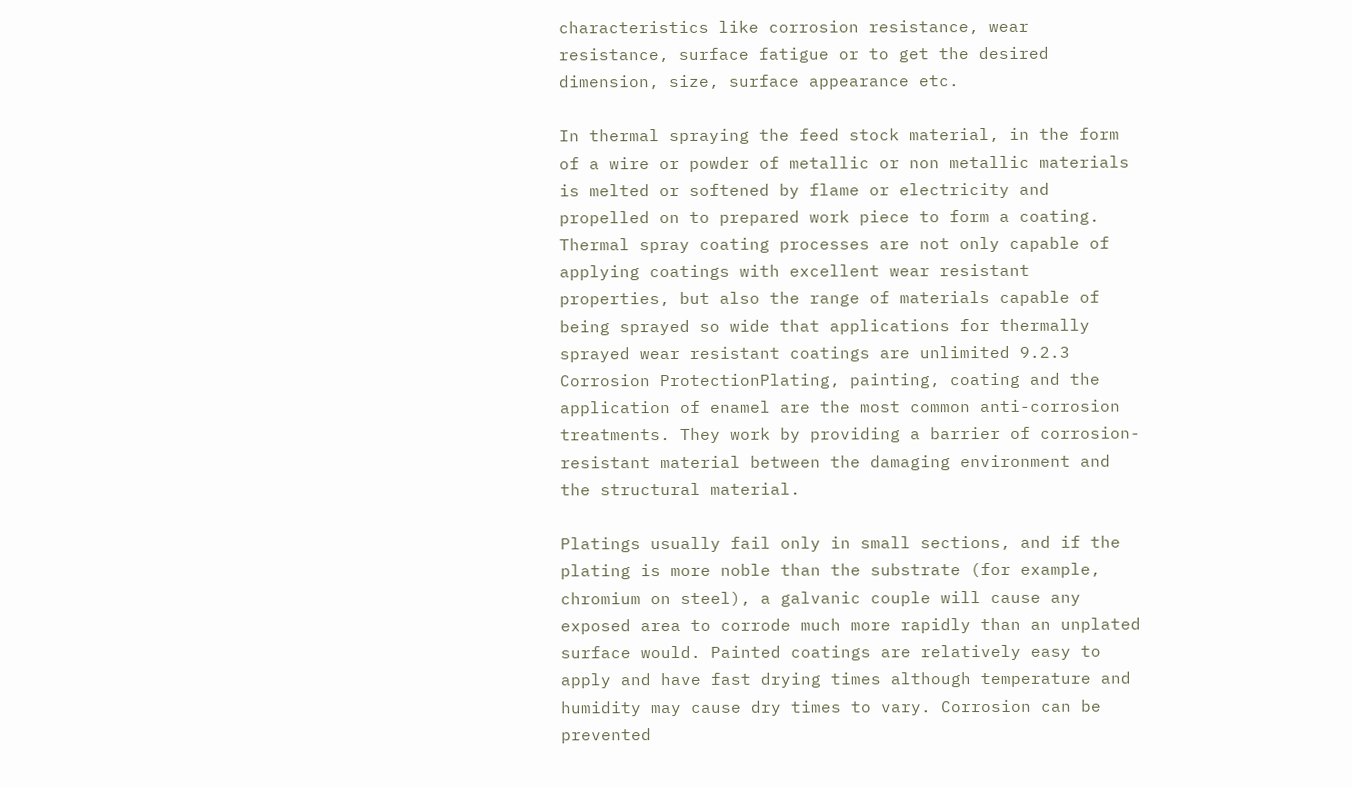characteristics like corrosion resistance, wear resistance, surface fatigue or to get the desired dimension, size, surface appearance etc.

In thermal spraying the feed stock material, in the form of a wire or powder of metallic or non metallic materials is melted or softened by flame or electricity and propelled on to prepared work piece to form a coating. Thermal spray coating processes are not only capable of applying coatings with excellent wear resistant properties, but also the range of materials capable of being sprayed so wide that applications for thermally sprayed wear resistant coatings are unlimited 9.2.3 Corrosion ProtectionPlating, painting, coating and the application of enamel are the most common anti-corrosion treatments. They work by providing a barrier of corrosion-resistant material between the damaging environment and the structural material.

Platings usually fail only in small sections, and if the plating is more noble than the substrate (for example, chromium on steel), a galvanic couple will cause any exposed area to corrode much more rapidly than an unplated surface would. Painted coatings are relatively easy to apply and have fast drying times although temperature and humidity may cause dry times to vary. Corrosion can be prevented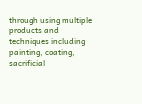through using multiple products and techniques including painting, coating, sacrificial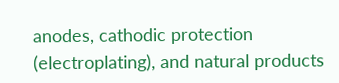anodes, cathodic protection (electroplating), and natural products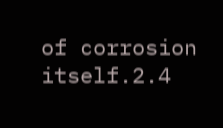of corrosion itself.2.4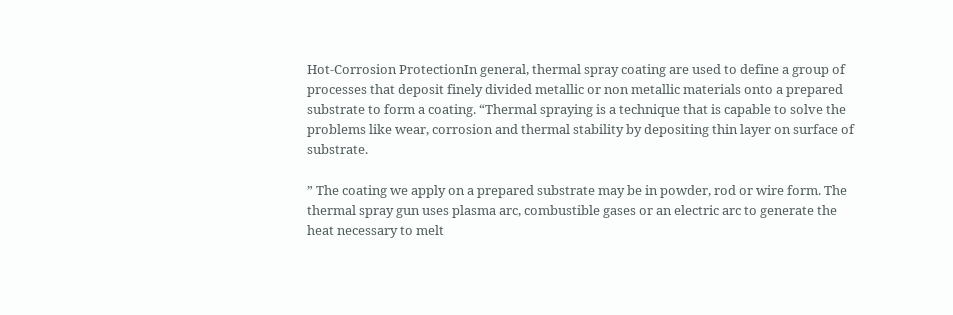Hot-Corrosion ProtectionIn general, thermal spray coating are used to define a group of processes that deposit finely divided metallic or non metallic materials onto a prepared substrate to form a coating. “Thermal spraying is a technique that is capable to solve the problems like wear, corrosion and thermal stability by depositing thin layer on surface of substrate.

” The coating we apply on a prepared substrate may be in powder, rod or wire form. The thermal spray gun uses plasma arc, combustible gases or an electric arc to generate the heat necessary to melt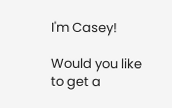I'm Casey!

Would you like to get a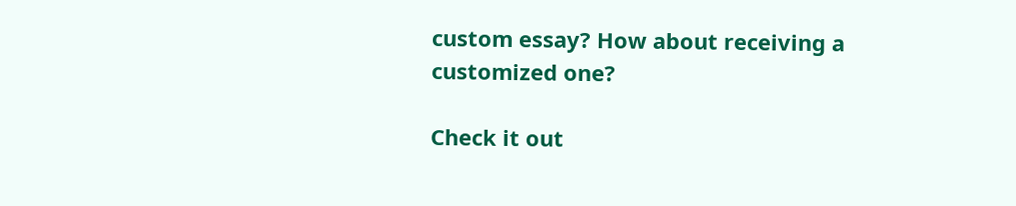custom essay? How about receiving a customized one?

Check it out